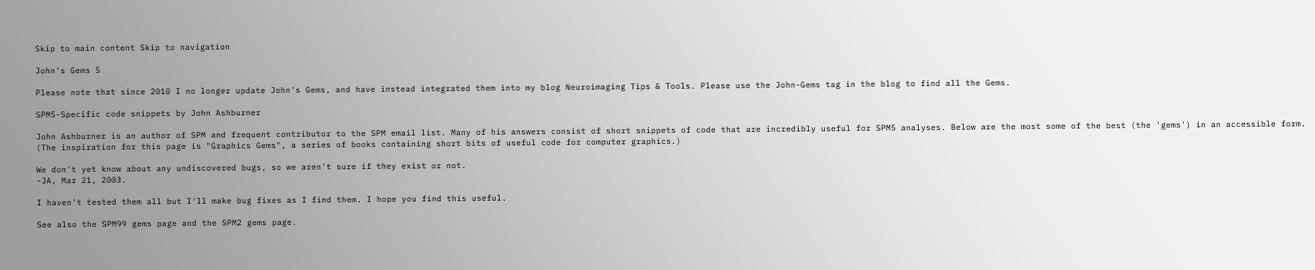Skip to main content Skip to navigation

John's Gems 5

Please note that since 2010 I no longer update John's Gems, and have instead integrated them into my blog Neuroimaging Tips & Tools. Please use the John-Gems tag in the blog to find all the Gems.

SPM5-Specific code snippets by John Ashburner

John Ashburner is an author of SPM and frequent contributor to the SPM email list. Many of his answers consist of short snippets of code that are incredibly useful for SPM5 analyses. Below are the most some of the best (the 'gems') in an accessible form. (The inspiration for this page is "Graphics Gems", a series of books containing short bits of useful code for computer graphics.)

We don't yet know about any undiscovered bugs, so we aren't sure if they exist or not.
-JA, Mar 21, 2003.

I haven't tested them all but I'll make bug fixes as I find them. I hope you find this useful.

See also the SPM99 gems page and the SPM2 gems page.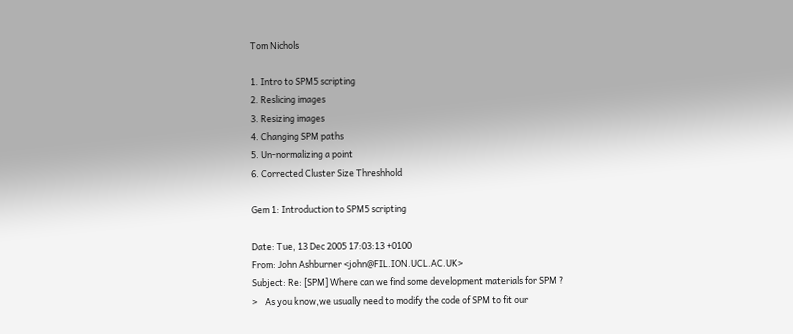Tom Nichols

1. Intro to SPM5 scripting
2. Reslicing images
3. Resizing images
4. Changing SPM paths
5. Un-normalizing a point
6. Corrected Cluster Size Threshhold

Gem 1: Introduction to SPM5 scripting

Date: Tue, 13 Dec 2005 17:03:13 +0100
From: John Ashburner <john@FIL.ION.UCL.AC.UK>
Subject: Re: [SPM] Where can we find some development materials for SPM ?
>    As you know,we usually need to modify the code of SPM to fit our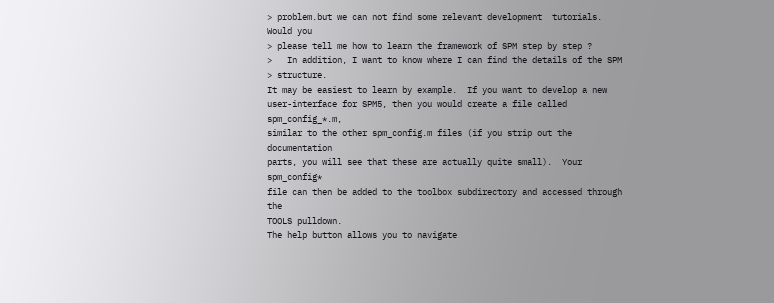> problem.but we can not find some relevant development  tutorials. Would you
> please tell me how to learn the framework of SPM step by step ?
>   In addition, I want to know where I can find the details of the SPM
> structure.
It may be easiest to learn by example.  If you want to develop a new
user-interface for SPM5, then you would create a file called spm_config_*.m,
similar to the other spm_config.m files (if you strip out the documentation
parts, you will see that these are actually quite small).  Your spm_config*
file can then be added to the toolbox subdirectory and accessed through the
TOOLS pulldown.
The help button allows you to navigate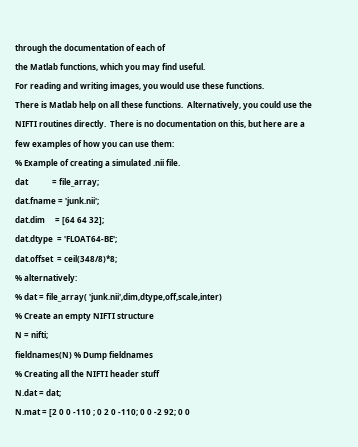through the documentation of each of
the Matlab functions, which you may find useful.
For reading and writing images, you would use these functions.
There is Matlab help on all these functions.  Alternatively, you could use the
NIFTI routines directly.  There is no documentation on this, but here are a
few examples of how you can use them:
% Example of creating a simulated .nii file.
dat            = file_array;
dat.fname = 'junk.nii';
dat.dim     = [64 64 32];
dat.dtype  = 'FLOAT64-BE';
dat.offset  = ceil(348/8)*8;
% alternatively:
% dat = file_array( 'junk.nii',dim,dtype,off,scale,inter)
% Create an empty NIFTI structure
N = nifti;
fieldnames(N) % Dump fieldnames
% Creating all the NIFTI header stuff
N.dat = dat;
N.mat = [2 0 0 -110 ; 0 2 0 -110; 0 0 -2 92; 0 0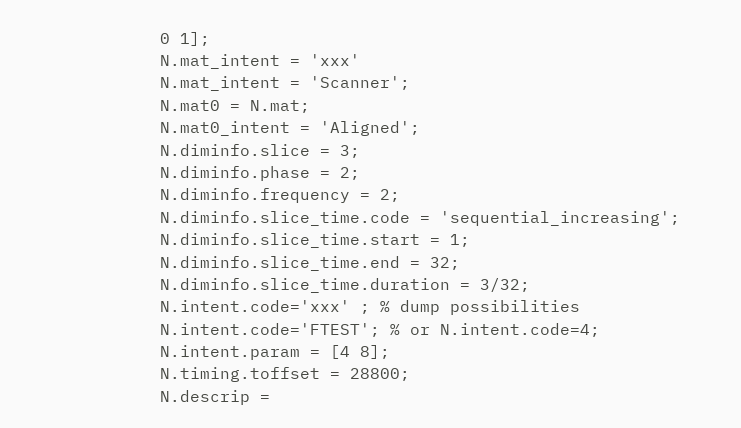0 1];
N.mat_intent = 'xxx'
N.mat_intent = 'Scanner';
N.mat0 = N.mat;
N.mat0_intent = 'Aligned';
N.diminfo.slice = 3;
N.diminfo.phase = 2;
N.diminfo.frequency = 2;
N.diminfo.slice_time.code = 'sequential_increasing';
N.diminfo.slice_time.start = 1;
N.diminfo.slice_time.end = 32;
N.diminfo.slice_time.duration = 3/32;
N.intent.code='xxx' ; % dump possibilities
N.intent.code='FTEST'; % or N.intent.code=4;
N.intent.param = [4 8];
N.timing.toffset = 28800;
N.descrip =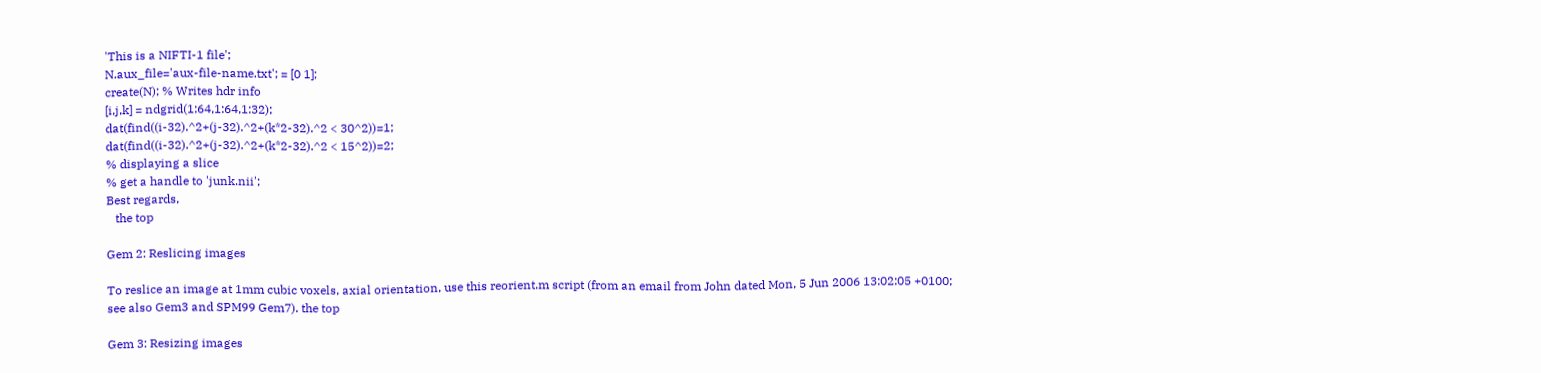'This is a NIFTI-1 file';
N.aux_file='aux-file-name.txt'; = [0 1];
create(N); % Writes hdr info
[i,j,k] = ndgrid(1:64,1:64,1:32);
dat(find((i-32).^2+(j-32).^2+(k*2-32).^2 < 30^2))=1;
dat(find((i-32).^2+(j-32).^2+(k*2-32).^2 < 15^2))=2;
% displaying a slice
% get a handle to 'junk.nii';
Best regards,
   the top

Gem 2: Reslicing images

To reslice an image at 1mm cubic voxels, axial orientation, use this reorient.m script (from an email from John dated Mon, 5 Jun 2006 13:02:05 +0100; see also Gem3 and SPM99 Gem7). the top

Gem 3: Resizing images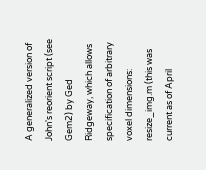A generalized version of John's reorient script (see Gem2) by Ged Ridgeway, which allows specification of arbitrary voxel dimensions: resize_img.m (this was current as of April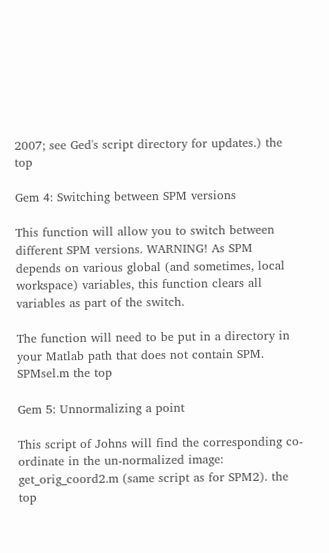2007; see Ged's script directory for updates.) the top

Gem 4: Switching between SPM versions

This function will allow you to switch between different SPM versions. WARNING! As SPM depends on various global (and sometimes, local workspace) variables, this function clears all variables as part of the switch.

The function will need to be put in a directory in your Matlab path that does not contain SPM. SPMsel.m the top

Gem 5: Unnormalizing a point

This script of Johns will find the corresponding co-ordinate in the un-normalized image: get_orig_coord2.m (same script as for SPM2). the top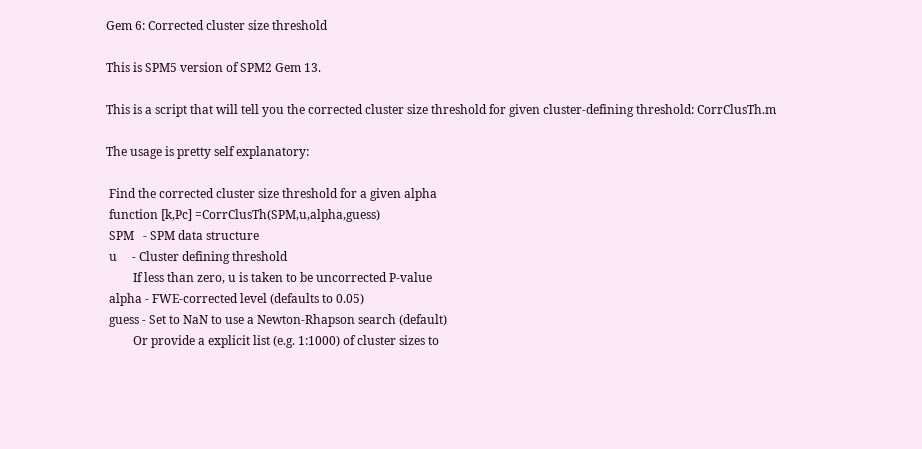Gem 6: Corrected cluster size threshold

This is SPM5 version of SPM2 Gem 13.

This is a script that will tell you the corrected cluster size threshold for given cluster-defining threshold: CorrClusTh.m

The usage is pretty self explanatory:

 Find the corrected cluster size threshold for a given alpha
 function [k,Pc] =CorrClusTh(SPM,u,alpha,guess)
 SPM   - SPM data structure
 u     - Cluster defining threshold
         If less than zero, u is taken to be uncorrected P-value
 alpha - FWE-corrected level (defaults to 0.05)
 guess - Set to NaN to use a Newton-Rhapson search (default)
         Or provide a explicit list (e.g. 1:1000) of cluster sizes to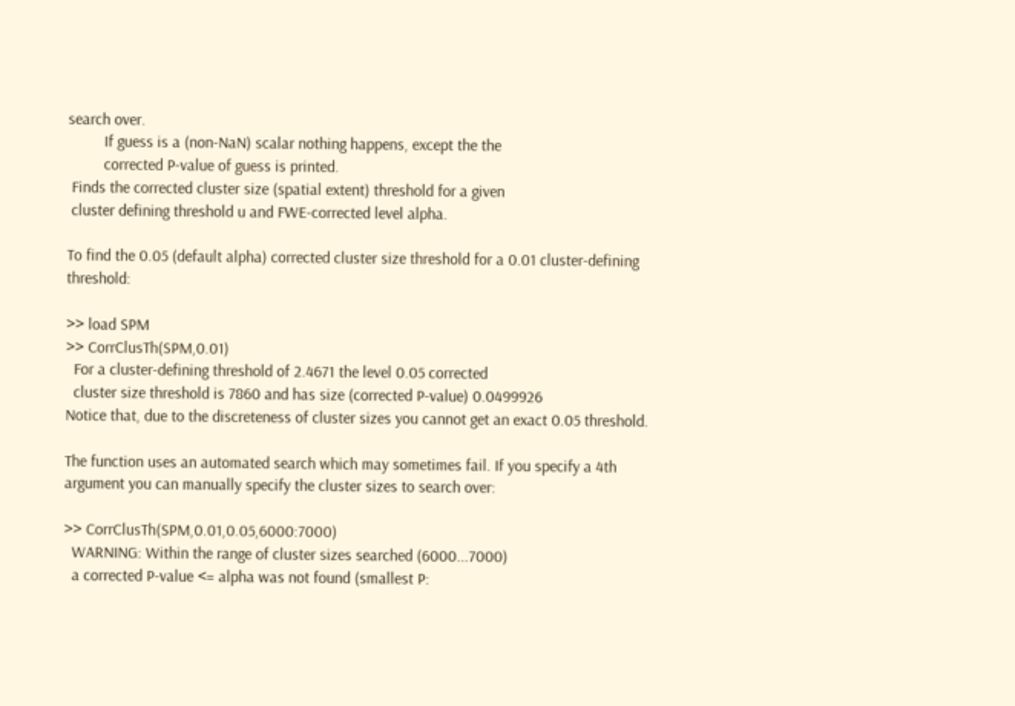search over.
         If guess is a (non-NaN) scalar nothing happens, except the the
         corrected P-value of guess is printed.
 Finds the corrected cluster size (spatial extent) threshold for a given
 cluster defining threshold u and FWE-corrected level alpha.

To find the 0.05 (default alpha) corrected cluster size threshold for a 0.01 cluster-defining threshold:

>> load SPM
>> CorrClusTh(SPM,0.01)
  For a cluster-defining threshold of 2.4671 the level 0.05 corrected
  cluster size threshold is 7860 and has size (corrected P-value) 0.0499926
Notice that, due to the discreteness of cluster sizes you cannot get an exact 0.05 threshold.

The function uses an automated search which may sometimes fail. If you specify a 4th argument you can manually specify the cluster sizes to search over:

>> CorrClusTh(SPM,0.01,0.05,6000:7000)
  WARNING: Within the range of cluster sizes searched (6000...7000)
  a corrected P-value <= alpha was not found (smallest P: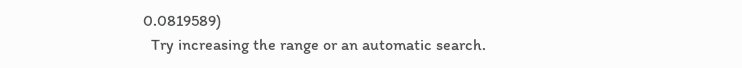0.0819589)
  Try increasing the range or an automatic search.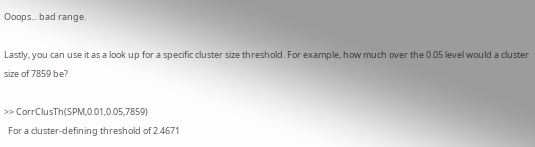Ooops... bad range.

Lastly, you can use it as a look up for a specific cluster size threshold. For example, how much over the 0.05 level would a cluster size of 7859 be?

>> CorrClusTh(SPM,0.01,0.05,7859)
  For a cluster-defining threshold of 2.4671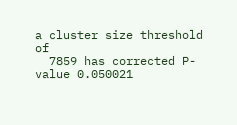a cluster size threshold of
  7859 has corrected P-value 0.050021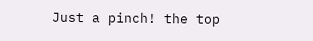Just a pinch! the top